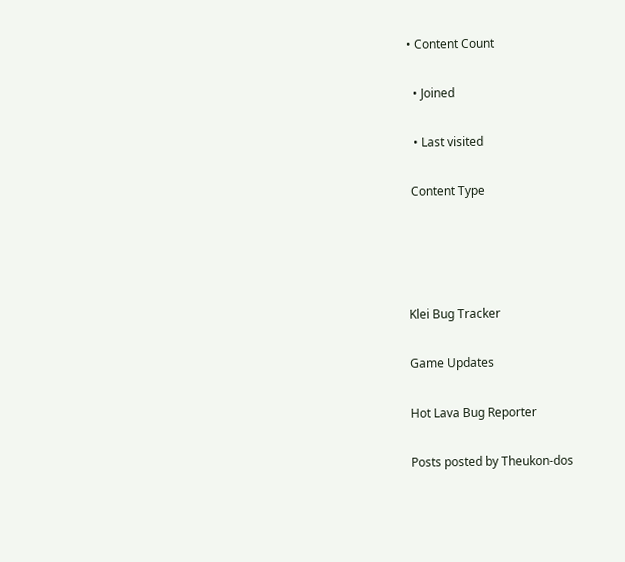• Content Count

  • Joined

  • Last visited

 Content Type




Klei Bug Tracker

Game Updates

Hot Lava Bug Reporter

Posts posted by Theukon-dos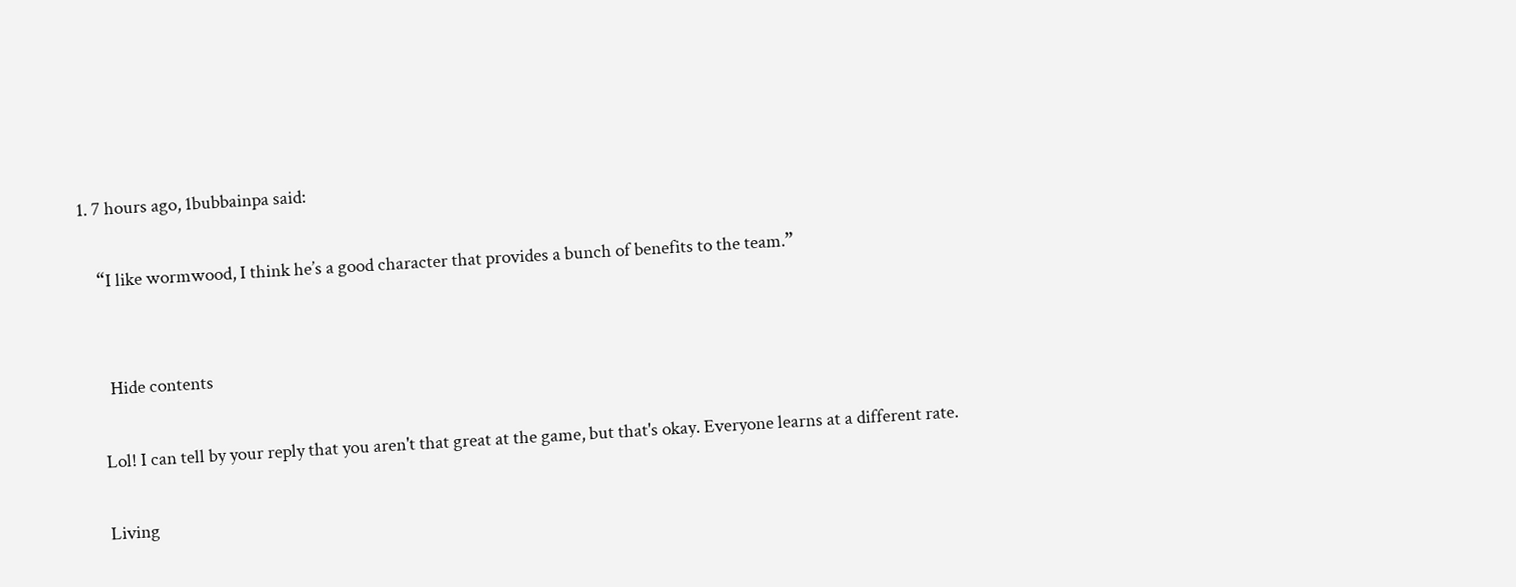1. 7 hours ago, 1bubbainpa said:

    “I like wormwood, I think he’s a good character that provides a bunch of benefits to the team.”


      Hide contents

    Lol! I can tell by your reply that you aren't that great at the game, but that's okay. Everyone learns at a different rate.

    Living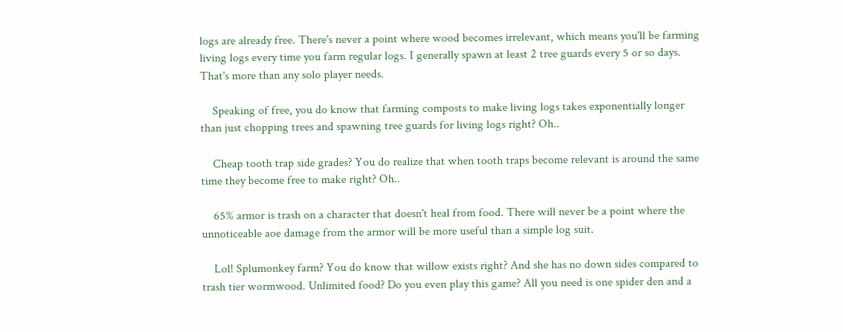logs are already free. There's never a point where wood becomes irrelevant, which means you'll be farming living logs every time you farm regular logs. I generally spawn at least 2 tree guards every 5 or so days. That's more than any solo player needs.

    Speaking of free, you do know that farming composts to make living logs takes exponentially longer than just chopping trees and spawning tree guards for living logs right? Oh..

    Cheap tooth trap side grades? You do realize that when tooth traps become relevant is around the same time they become free to make right? Oh..

    65% armor is trash on a character that doesn't heal from food. There will never be a point where the unnoticeable aoe damage from the armor will be more useful than a simple log suit.

    Lol! Splumonkey farm? You do know that willow exists right? And she has no down sides compared to trash tier wormwood. Unlimited food? Do you even play this game? All you need is one spider den and a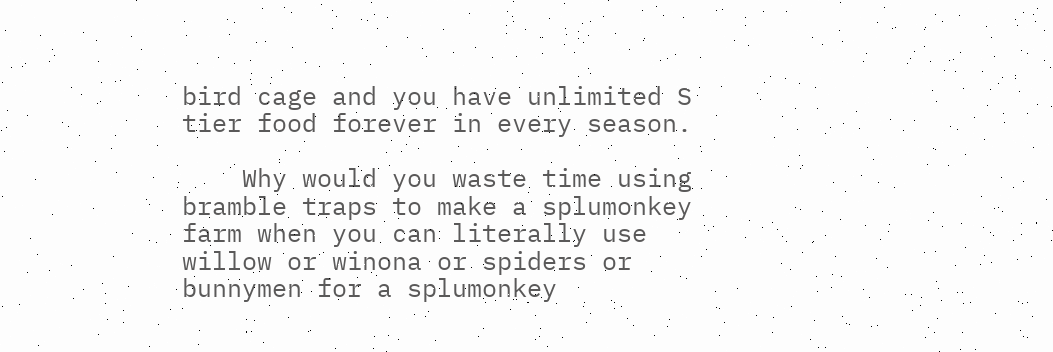bird cage and you have unlimited S tier food forever in every season.

    Why would you waste time using bramble traps to make a splumonkey farm when you can literally use willow or winona or spiders or bunnymen for a splumonkey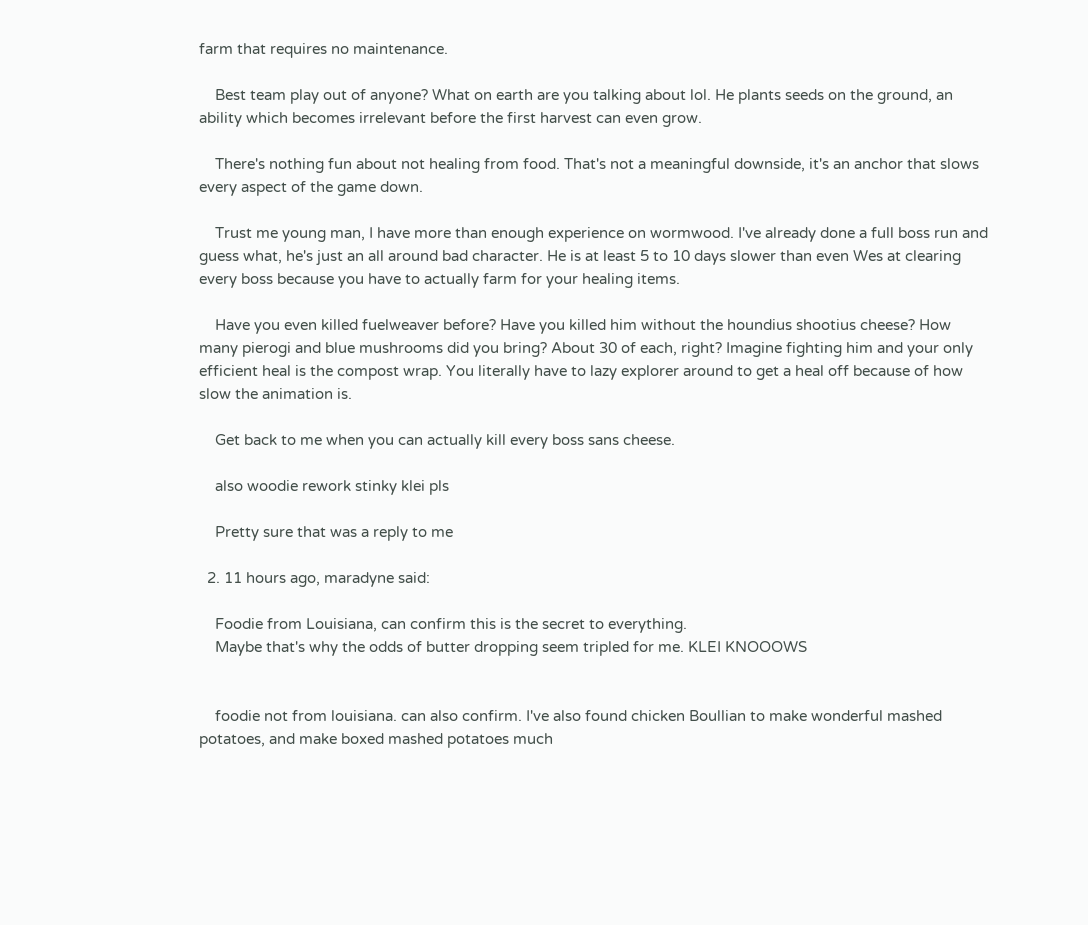farm that requires no maintenance.

    Best team play out of anyone? What on earth are you talking about lol. He plants seeds on the ground, an ability which becomes irrelevant before the first harvest can even grow.

    There's nothing fun about not healing from food. That's not a meaningful downside, it's an anchor that slows every aspect of the game down.

    Trust me young man, I have more than enough experience on wormwood. I've already done a full boss run and guess what, he's just an all around bad character. He is at least 5 to 10 days slower than even Wes at clearing every boss because you have to actually farm for your healing items.

    Have you even killed fuelweaver before? Have you killed him without the houndius shootius cheese? How many pierogi and blue mushrooms did you bring? About 30 of each, right? Imagine fighting him and your only efficient heal is the compost wrap. You literally have to lazy explorer around to get a heal off because of how slow the animation is.

    Get back to me when you can actually kill every boss sans cheese.

    also woodie rework stinky klei pls

    Pretty sure that was a reply to me

  2. 11 hours ago, maradyne said:

    Foodie from Louisiana, can confirm this is the secret to everything.
    Maybe that's why the odds of butter dropping seem tripled for me. KLEI KNOOOWS


    foodie not from louisiana. can also confirm. I've also found chicken Boullian to make wonderful mashed potatoes, and make boxed mashed potatoes much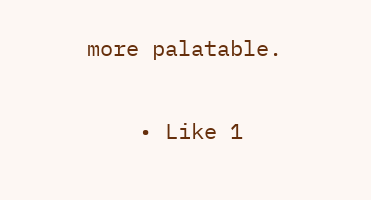more palatable.

    • Like 1